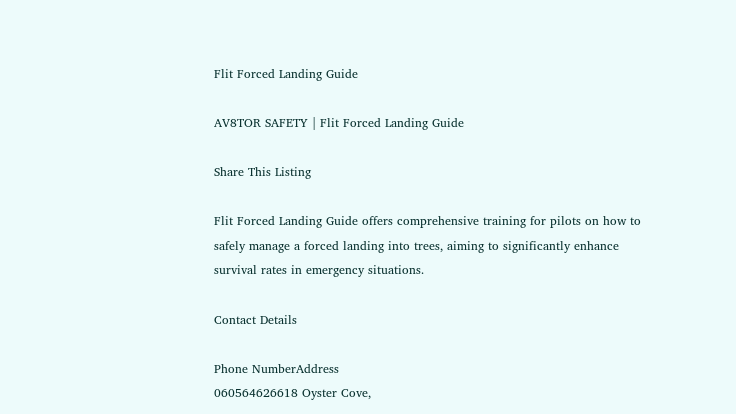Flit Forced Landing Guide

AV8TOR SAFETY | Flit Forced Landing Guide

Share This Listing

Flit Forced Landing Guide offers comprehensive training for pilots on how to safely manage a forced landing into trees, aiming to significantly enhance survival rates in emergency situations.

Contact Details

Phone NumberAddress
060564626618 Oyster Cove,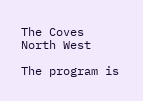The Coves
North West

The program is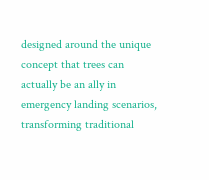designed around the unique concept that trees can actually be an ally in emergency landing scenarios, transforming traditional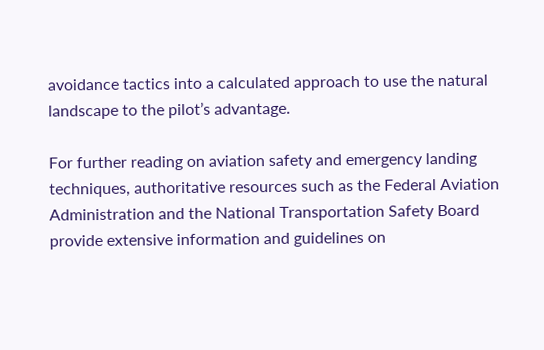avoidance tactics into a calculated approach to use the natural landscape to the pilot’s advantage.

For further reading on aviation safety and emergency landing techniques, authoritative resources such as the Federal Aviation Administration and the National Transportation Safety Board provide extensive information and guidelines on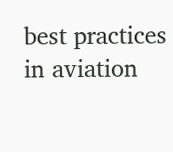best practices in aviation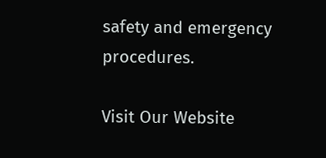safety and emergency procedures.

Visit Our Website